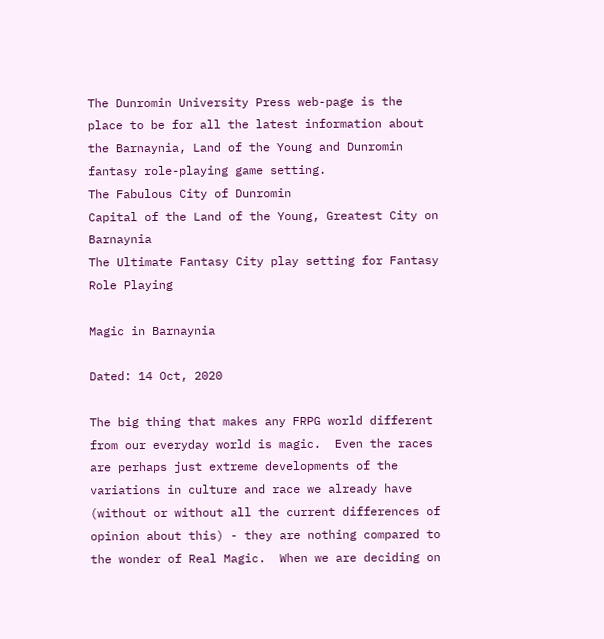The Dunromin University Press web-page is the place to be for all the latest information about the Barnaynia, Land of the Young and Dunromin fantasy role-playing game setting.
The Fabulous City of Dunromin
Capital of the Land of the Young, Greatest City on Barnaynia
The Ultimate Fantasy City play setting for Fantasy Role Playing

Magic in Barnaynia

Dated: 14 Oct, 2020

The big thing that makes any FRPG world different from our everyday world is magic.  Even the races are perhaps just extreme developments of the variations in culture and race we already have (without or without all the current differences of opinion about this) - they are nothing compared to the wonder of Real Magic.  When we are deciding on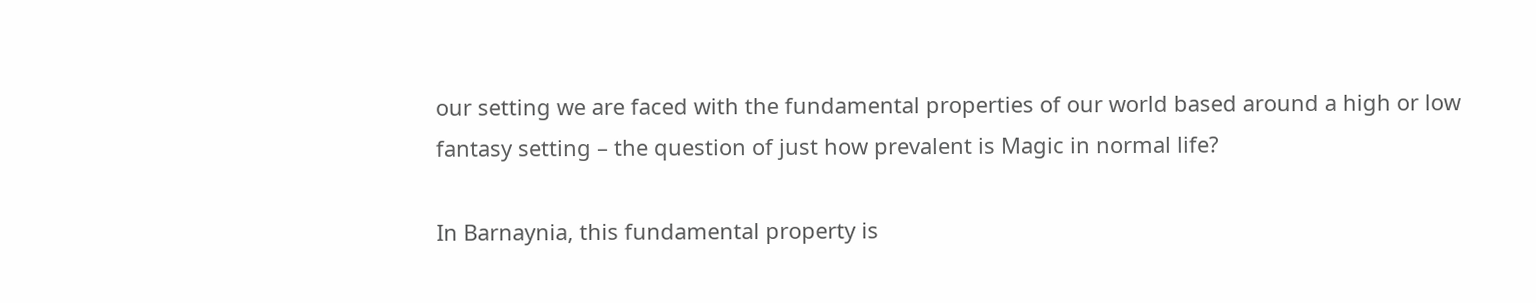our setting we are faced with the fundamental properties of our world based around a high or low fantasy setting – the question of just how prevalent is Magic in normal life?

In Barnaynia, this fundamental property is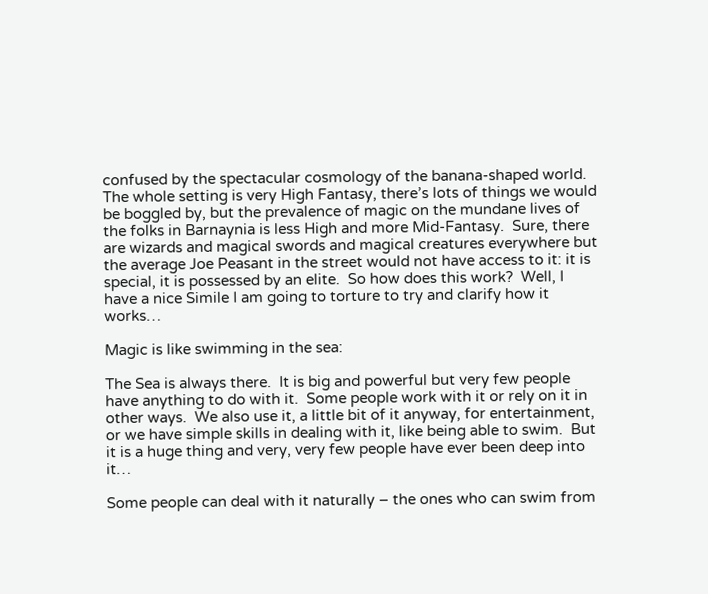confused by the spectacular cosmology of the banana-shaped world.  The whole setting is very High Fantasy, there’s lots of things we would be boggled by, but the prevalence of magic on the mundane lives of the folks in Barnaynia is less High and more Mid-Fantasy.  Sure, there are wizards and magical swords and magical creatures everywhere but the average Joe Peasant in the street would not have access to it: it is special, it is possessed by an elite.  So how does this work?  Well, I have a nice Simile I am going to torture to try and clarify how it works…

Magic is like swimming in the sea:

The Sea is always there.  It is big and powerful but very few people have anything to do with it.  Some people work with it or rely on it in other ways.  We also use it, a little bit of it anyway, for entertainment, or we have simple skills in dealing with it, like being able to swim.  But it is a huge thing and very, very few people have ever been deep into it…

Some people can deal with it naturally – the ones who can swim from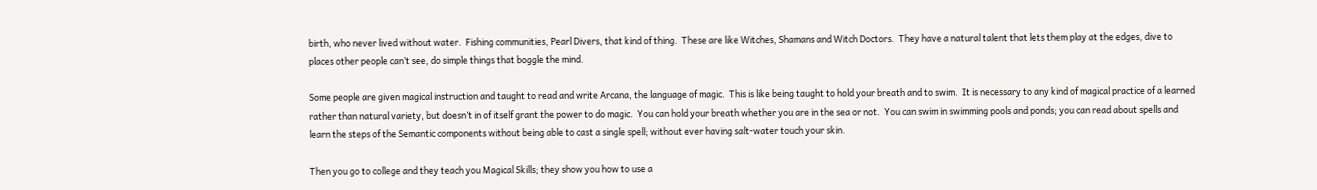birth, who never lived without water.  Fishing communities, Pearl Divers, that kind of thing.  These are like Witches, Shamans and Witch Doctors.  They have a natural talent that lets them play at the edges, dive to places other people can’t see, do simple things that boggle the mind.

Some people are given magical instruction and taught to read and write Arcana, the language of magic.  This is like being taught to hold your breath and to swim.  It is necessary to any kind of magical practice of a learned rather than natural variety, but doesn’t in of itself grant the power to do magic.  You can hold your breath whether you are in the sea or not.  You can swim in swimming pools and ponds; you can read about spells and learn the steps of the Semantic components without being able to cast a single spell; without ever having salt-water touch your skin.

Then you go to college and they teach you Magical Skills; they show you how to use a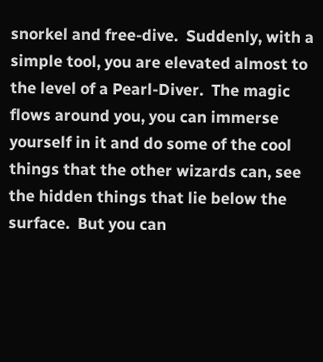snorkel and free-dive.  Suddenly, with a simple tool, you are elevated almost to the level of a Pearl-Diver.  The magic flows around you, you can immerse yourself in it and do some of the cool things that the other wizards can, see the hidden things that lie below the surface.  But you can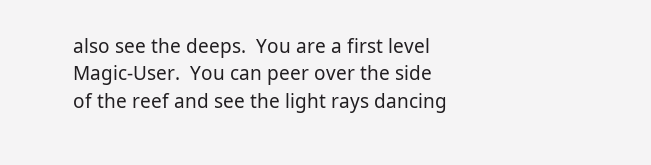also see the deeps.  You are a first level Magic-User.  You can peer over the side of the reef and see the light rays dancing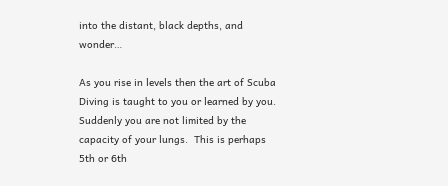into the distant, black depths, and wonder…

As you rise in levels then the art of Scuba Diving is taught to you or learned by you.  Suddenly you are not limited by the capacity of your lungs.  This is perhaps 5th or 6th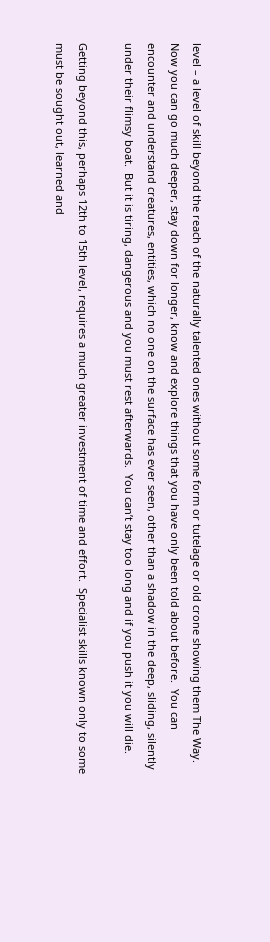level – a level of skill beyond the reach of the naturally talented ones without some form or tutelage or old crone showing them The Way.  Now you can go much deeper, stay down for longer, know and explore things that you have only been told about before.  You can encounter and understand creatures, entities, which no one on the surface has ever seen, other than a shadow in the deep, sliding, silently under their flimsy boat.  But it is tiring, dangerous and you must rest afterwards.  You can’t stay too long and if you push it you will die.

Getting beyond this, perhaps 12th to 15th level, requires a much greater investment of time and effort.  Specialist skills known only to some must be sought out, learned and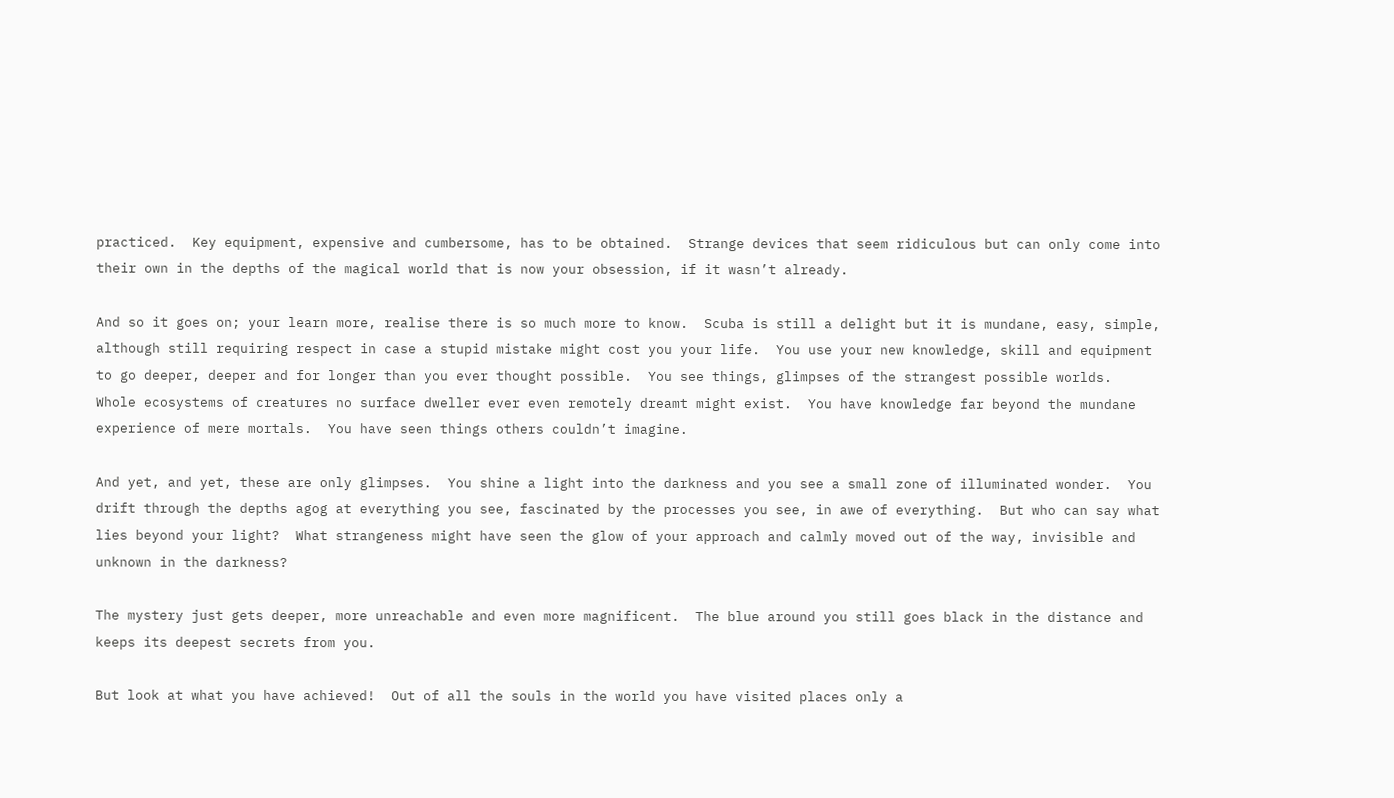practiced.  Key equipment, expensive and cumbersome, has to be obtained.  Strange devices that seem ridiculous but can only come into their own in the depths of the magical world that is now your obsession, if it wasn’t already.

And so it goes on; your learn more, realise there is so much more to know.  Scuba is still a delight but it is mundane, easy, simple, although still requiring respect in case a stupid mistake might cost you your life.  You use your new knowledge, skill and equipment to go deeper, deeper and for longer than you ever thought possible.  You see things, glimpses of the strangest possible worlds.  Whole ecosystems of creatures no surface dweller ever even remotely dreamt might exist.  You have knowledge far beyond the mundane experience of mere mortals.  You have seen things others couldn’t imagine.

And yet, and yet, these are only glimpses.  You shine a light into the darkness and you see a small zone of illuminated wonder.  You drift through the depths agog at everything you see, fascinated by the processes you see, in awe of everything.  But who can say what lies beyond your light?  What strangeness might have seen the glow of your approach and calmly moved out of the way, invisible and unknown in the darkness?

The mystery just gets deeper, more unreachable and even more magnificent.  The blue around you still goes black in the distance and keeps its deepest secrets from you.

But look at what you have achieved!  Out of all the souls in the world you have visited places only a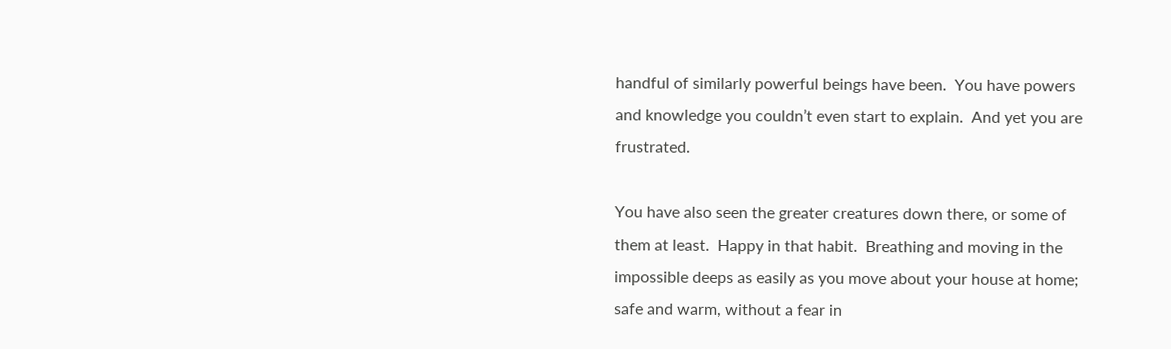handful of similarly powerful beings have been.  You have powers and knowledge you couldn’t even start to explain.  And yet you are frustrated.

You have also seen the greater creatures down there, or some of them at least.  Happy in that habit.  Breathing and moving in the impossible deeps as easily as you move about your house at home; safe and warm, without a fear in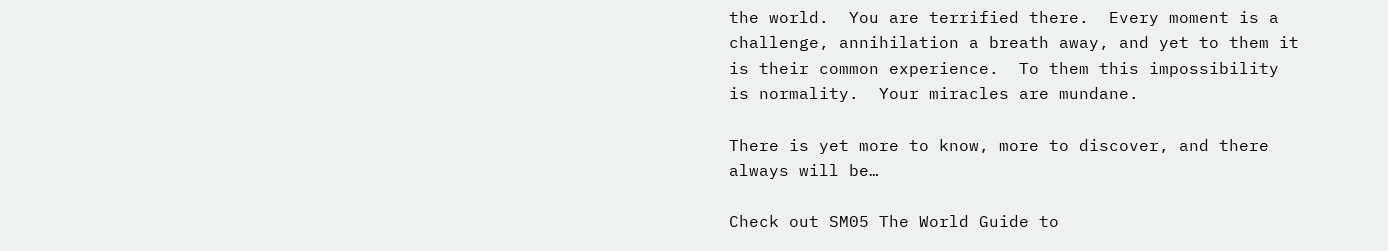the world.  You are terrified there.  Every moment is a challenge, annihilation a breath away, and yet to them it is their common experience.  To them this impossibility is normality.  Your miracles are mundane.

There is yet more to know, more to discover, and there always will be…

Check out SM05 The World Guide to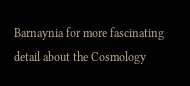Barnaynia for more fascinating detail about the Cosmology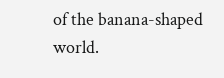of the banana-shaped world.